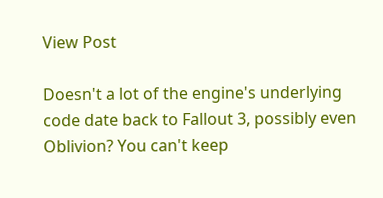View Post

Doesn't a lot of the engine's underlying code date back to Fallout 3, possibly even Oblivion? You can't keep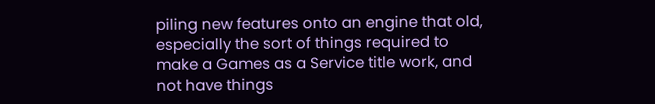piling new features onto an engine that old, especially the sort of things required to make a Games as a Service title work, and not have things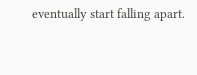eventually start falling apart.